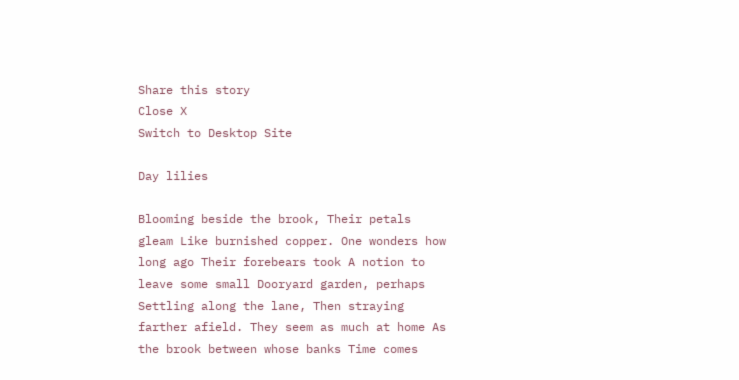Share this story
Close X
Switch to Desktop Site

Day lilies

Blooming beside the brook, Their petals gleam Like burnished copper. One wonders how long ago Their forebears took A notion to leave some small Dooryard garden, perhaps Settling along the lane, Then straying farther afield. They seem as much at home As the brook between whose banks Time comes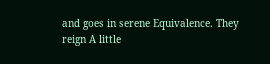and goes in serene Equivalence. They reign A little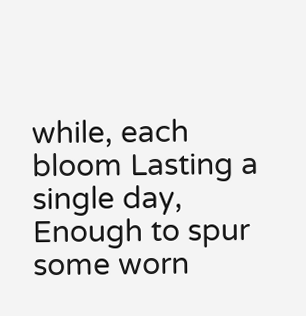while, each bloom Lasting a single day, Enough to spur some worn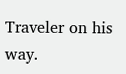Traveler on his way.